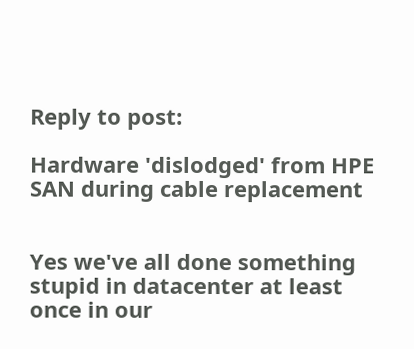Reply to post:

Hardware 'dislodged' from HPE SAN during cable replacement


Yes we've all done something stupid in datacenter at least once in our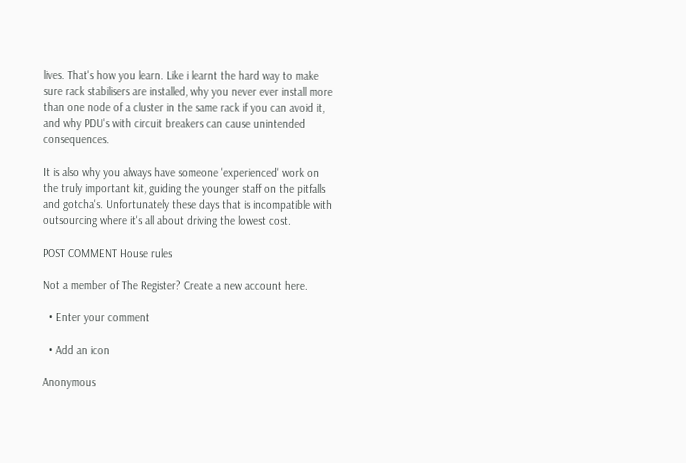lives. That's how you learn. Like i learnt the hard way to make sure rack stabilisers are installed, why you never ever install more than one node of a cluster in the same rack if you can avoid it, and why PDU's with circuit breakers can cause unintended consequences.

It is also why you always have someone 'experienced' work on the truly important kit, guiding the younger staff on the pitfalls and gotcha's. Unfortunately these days that is incompatible with outsourcing where it's all about driving the lowest cost.

POST COMMENT House rules

Not a member of The Register? Create a new account here.

  • Enter your comment

  • Add an icon

Anonymous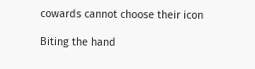cowards cannot choose their icon

Biting the hand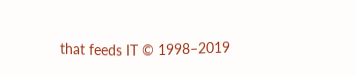that feeds IT © 1998–2019